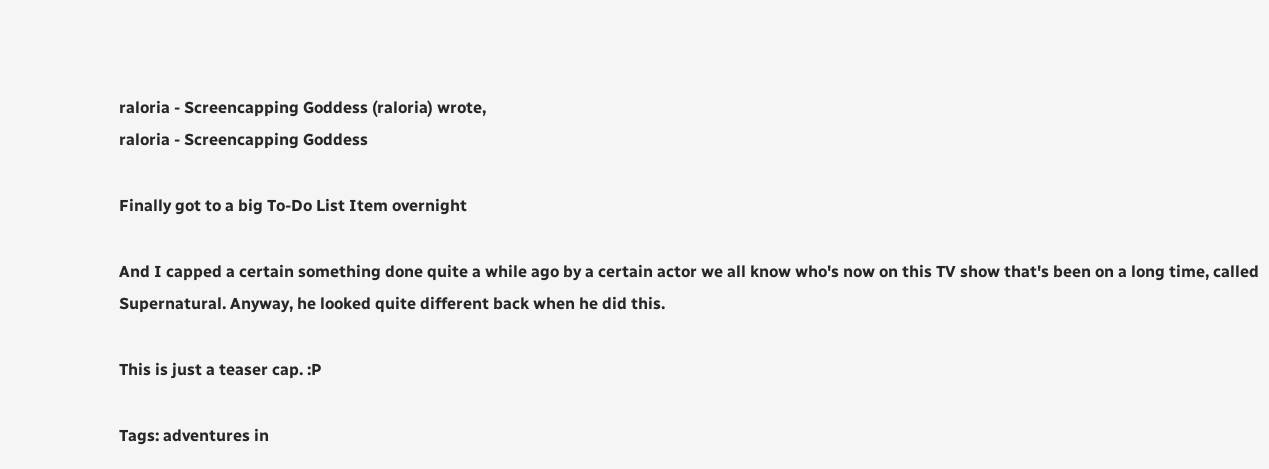raloria - Screencapping Goddess (raloria) wrote,
raloria - Screencapping Goddess

Finally got to a big To-Do List Item overnight

And I capped a certain something done quite a while ago by a certain actor we all know who's now on this TV show that's been on a long time, called Supernatural. Anyway, he looked quite different back when he did this.

This is just a teaser cap. :P

Tags: adventures in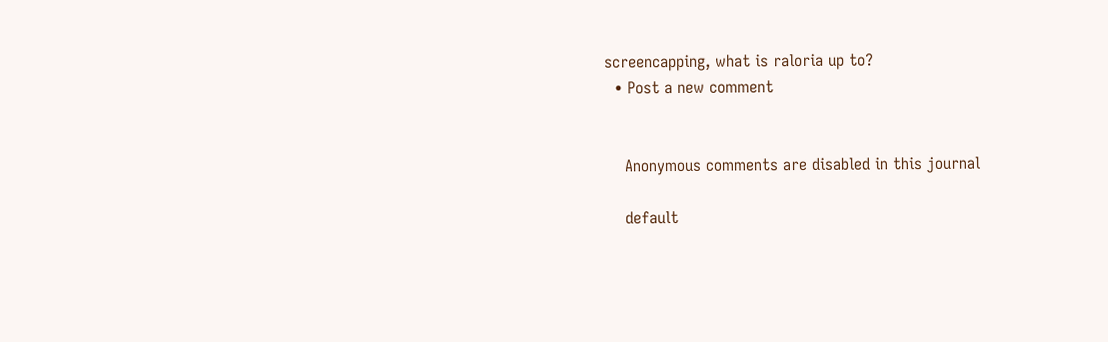screencapping, what is raloria up to?
  • Post a new comment


    Anonymous comments are disabled in this journal

    default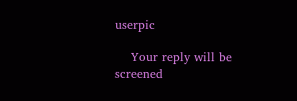userpic

    Your reply will be screened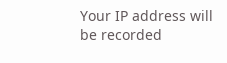Your IP address will be recorded